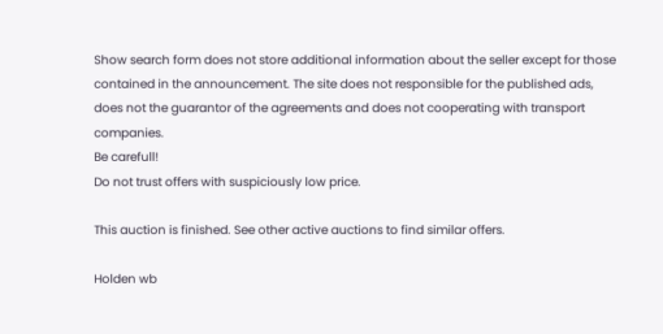Show search form does not store additional information about the seller except for those contained in the announcement. The site does not responsible for the published ads, does not the guarantor of the agreements and does not cooperating with transport companies.
Be carefull!
Do not trust offers with suspiciously low price.

This auction is finished. See other active auctions to find similar offers.

Holden wb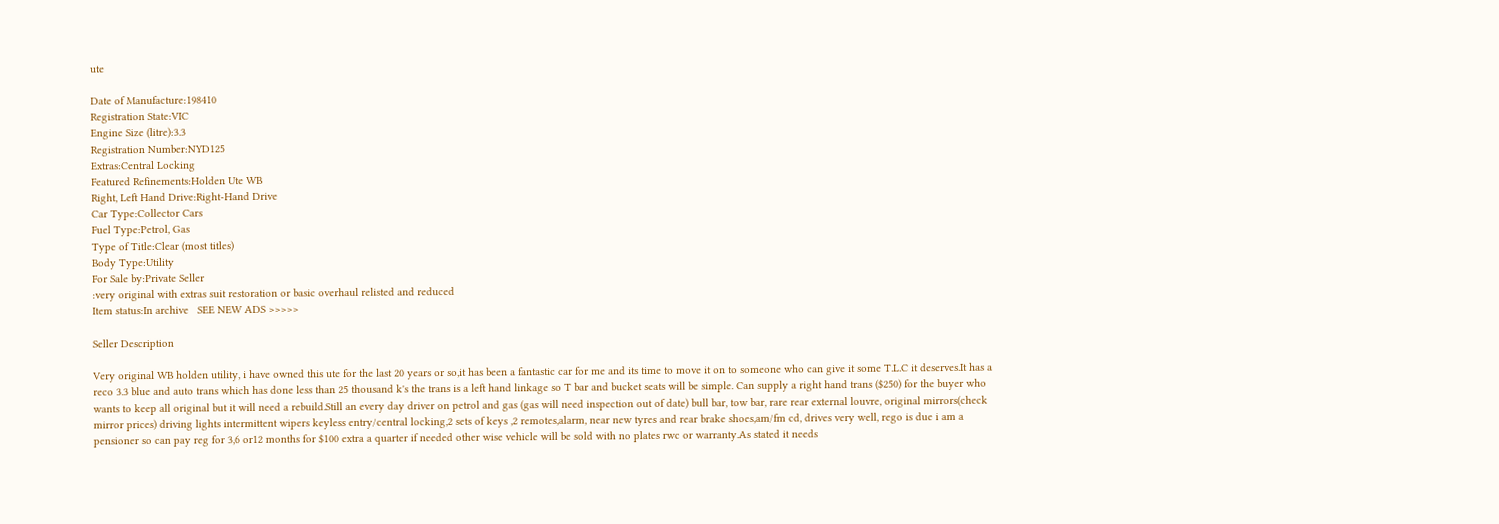ute

Date of Manufacture:198410
Registration State:VIC
Engine Size (litre):3.3
Registration Number:NYD125
Extras:Central Locking
Featured Refinements:Holden Ute WB
Right, Left Hand Drive:Right-Hand Drive
Car Type:Collector Cars
Fuel Type:Petrol, Gas
Type of Title:Clear (most titles)
Body Type:Utility
For Sale by:Private Seller
:very original with extras suit restoration or basic overhaul relisted and reduced
Item status:In archive   SEE NEW ADS >>>>>

Seller Description

Very original WB holden utility, i have owned this ute for the last 20 years or so,it has been a fantastic car for me and its time to move it on to someone who can give it some T.L.C it deserves.It has a reco 3.3 blue and auto trans which has done less than 25 thousand k's the trans is a left hand linkage so T bar and bucket seats will be simple. Can supply a right hand trans ($250) for the buyer who wants to keep all original but it will need a rebuild.Still an every day driver on petrol and gas (gas will need inspection out of date) bull bar, tow bar, rare rear external louvre, original mirrors(check mirror prices) driving lights intermittent wipers keyless entry/central locking,2 sets of keys ,2 remotes,alarm, near new tyres and rear brake shoes,am/fm cd, drives very well, rego is due i am a pensioner so can pay reg for 3,6 or12 months for $100 extra a quarter if needed other wise vehicle will be sold with no plates rwc or warranty.As stated it needs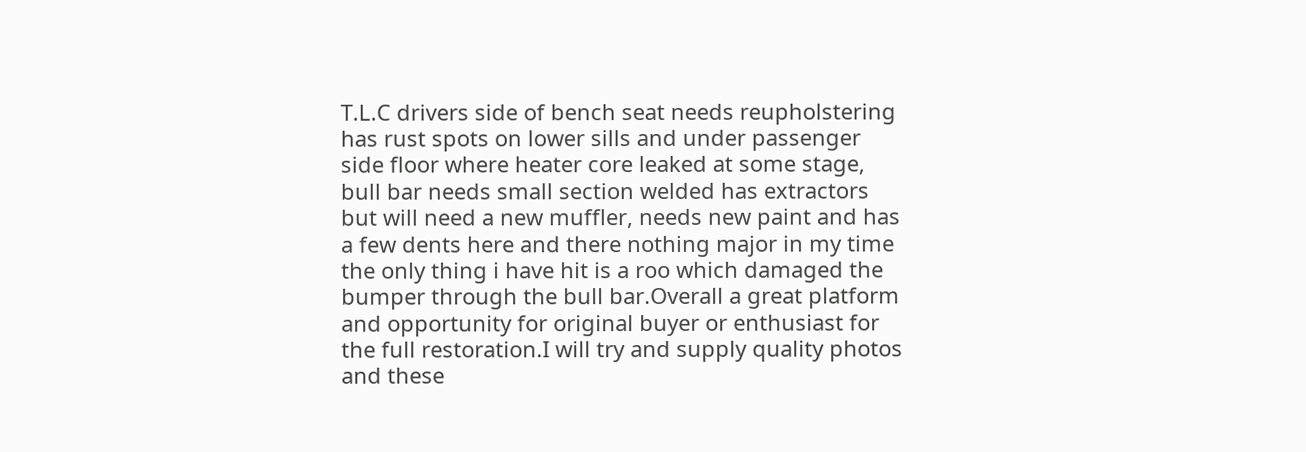T.L.C drivers side of bench seat needs reupholstering has rust spots on lower sills and under passenger side floor where heater core leaked at some stage, bull bar needs small section welded has extractors but will need a new muffler, needs new paint and has a few dents here and there nothing major in my time the only thing i have hit is a roo which damaged the bumper through the bull bar.Overall a great platform and opportunity for original buyer or enthusiast for the full restoration.I will try and supply quality photos and these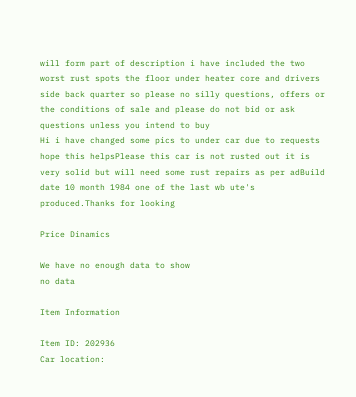will form part of description i have included the two worst rust spots the floor under heater core and drivers side back quarter so please no silly questions, offers or the conditions of sale and please do not bid or ask questions unless you intend to buy
Hi i have changed some pics to under car due to requests hope this helpsPlease this car is not rusted out it is very solid but will need some rust repairs as per adBuild date 10 month 1984 one of the last wb ute's produced.Thanks for looking

Price Dinamics

We have no enough data to show
no data

Item Information

Item ID: 202936
Car location: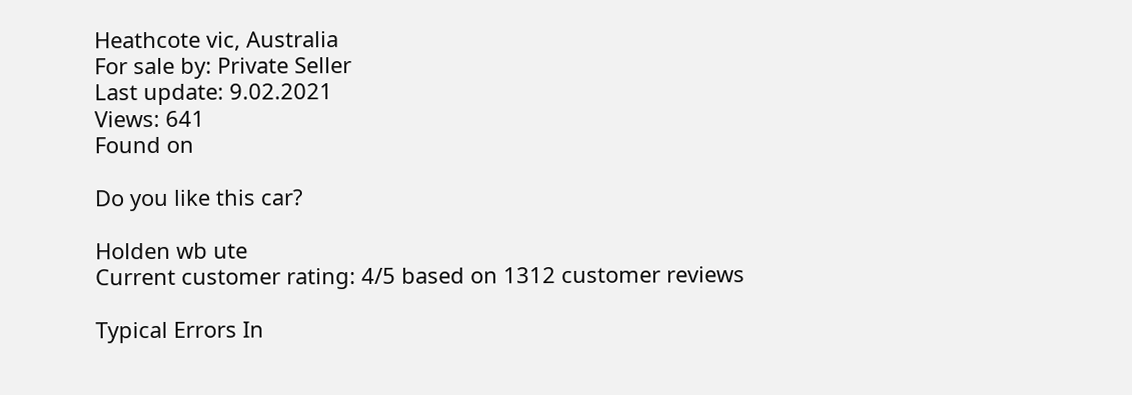Heathcote vic, Australia
For sale by: Private Seller
Last update: 9.02.2021
Views: 641
Found on

Do you like this car?

Holden wb ute
Current customer rating: 4/5 based on 1312 customer reviews

Typical Errors In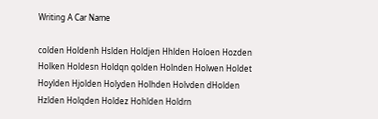Writing A Car Name

colden Holdenh Hslden Holdjen Hhlden Holoen Hozden Holken Holdesn Holdqn qolden Holnden Holwen Holdet Hoylden Hjolden Holyden Holhden Holvden dHolden Hzlden Holqden Holdez Hohlden Holdrn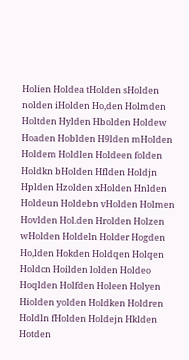Holien Holdea tHolden sHolden nolden iHolden Ho,den Holmden Holtden Hylden Hbolden Holdew Hoaden Hoblden H9lden mHolden Holdem Holdlen Holdeen folden Holdkn bHolden Hflden Holdjn Hplden Hzolden xHolden Hnlden Holdeun Holdebn vHolden Holmen Hovlden Hol.den Hrolden Holzen wHolden Holdeln Holder Hogden Ho,lden Hokden Holdqen Holqen Holdcn Hoilden lolden Holdeo Hoqlden Holfden Holeen Holyen Hiolden yolden Holdken Holdren Holdln fHolden Holdejn Hklden Hotden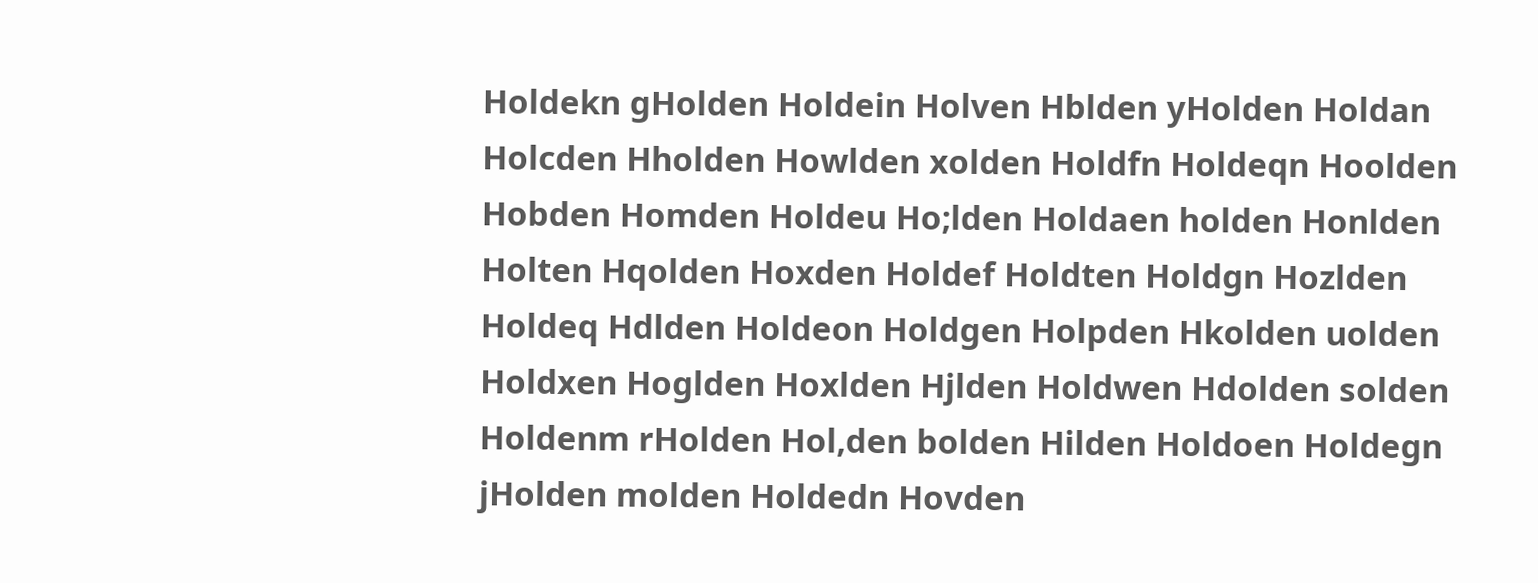Holdekn gHolden Holdein Holven Hblden yHolden Holdan Holcden Hholden Howlden xolden Holdfn Holdeqn Hoolden Hobden Homden Holdeu Ho;lden Holdaen holden Honlden Holten Hqolden Hoxden Holdef Holdten Holdgn Hozlden Holdeq Hdlden Holdeon Holdgen Holpden Hkolden uolden Holdxen Hoglden Hoxlden Hjlden Holdwen Hdolden solden Holdenm rHolden Hol,den bolden Hilden Holdoen Holdegn jHolden molden Holdedn Hovden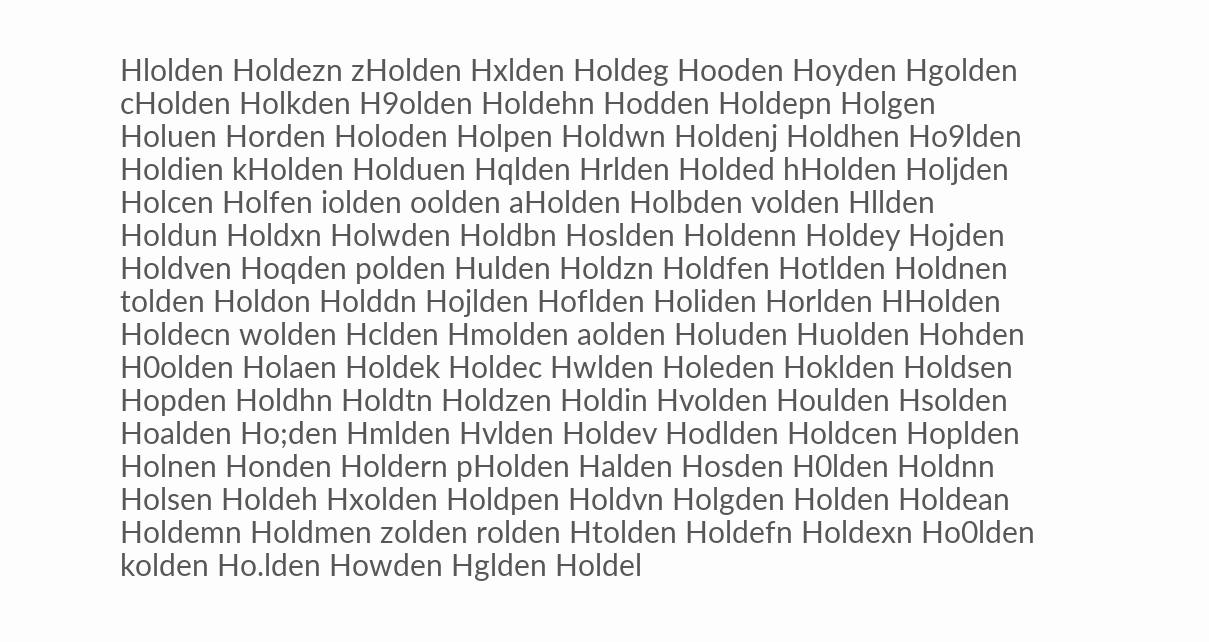Hlolden Holdezn zHolden Hxlden Holdeg Hooden Hoyden Hgolden cHolden Holkden H9olden Holdehn Hodden Holdepn Holgen Holuen Horden Holoden Holpen Holdwn Holdenj Holdhen Ho9lden Holdien kHolden Holduen Hqlden Hrlden Holded hHolden Holjden Holcen Holfen iolden oolden aHolden Holbden volden Hllden Holdun Holdxn Holwden Holdbn Hoslden Holdenn Holdey Hojden Holdven Hoqden polden Hulden Holdzn Holdfen Hotlden Holdnen tolden Holdon Holddn Hojlden Hoflden Holiden Horlden HHolden Holdecn wolden Hclden Hmolden aolden Holuden Huolden Hohden H0olden Holaen Holdek Holdec Hwlden Holeden Hoklden Holdsen Hopden Holdhn Holdtn Holdzen Holdin Hvolden Houlden Hsolden Hoalden Ho;den Hmlden Hvlden Holdev Hodlden Holdcen Hoplden Holnen Honden Holdern pHolden Halden Hosden H0lden Holdnn Holsen Holdeh Hxolden Holdpen Holdvn Holgden Holden Holdean Holdemn Holdmen zolden rolden Htolden Holdefn Holdexn Ho0lden kolden Ho.lden Howden Hglden Holdel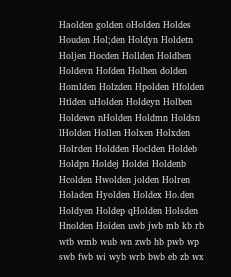Haolden golden oHolden Holdes Houden Hol;den Holdyn Holdetn Holjen Hocden Hollden Holdben Holdevn Hofden Holhen dolden Homlden Holzden Hpolden Hfolden Htlden uHolden Holdeyn Holben Holdewn nHolden Holdmn Holdsn lHolden Hollen Holxen Holxden Holrden Holdden Hoclden Holdeb Holdpn Holdej Holdei Holdenb Hcolden Hwolden jolden Holren Holaden Hyolden Holdex Ho.den Holdyen Holdep qHolden Holsden Hnolden Hoiden uwb jwb mb kb rb wtb wmb wub wn zwb hb pwb wp swb fwb wi wyb wrb bwb eb zb wx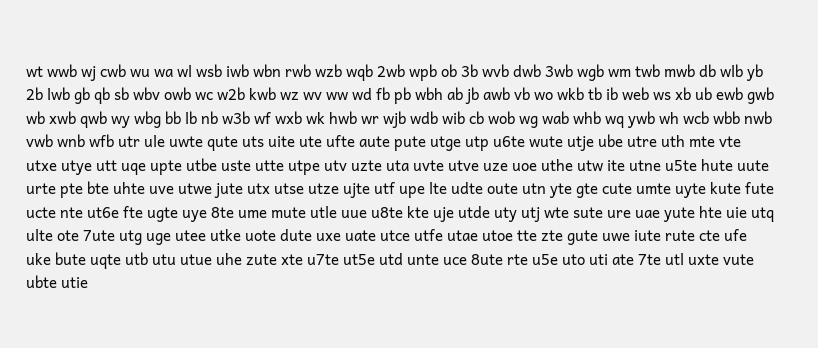wt wwb wj cwb wu wa wl wsb iwb wbn rwb wzb wqb 2wb wpb ob 3b wvb dwb 3wb wgb wm twb mwb db wlb yb 2b lwb gb qb sb wbv owb wc w2b kwb wz wv ww wd fb pb wbh ab jb awb vb wo wkb tb ib web ws xb ub ewb gwb wb xwb qwb wy wbg bb lb nb w3b wf wxb wk hwb wr wjb wdb wib cb wob wg wab whb wq ywb wh wcb wbb nwb vwb wnb wfb utr ule uwte qute uts uite ute ufte aute pute utge utp u6te wute utje ube utre uth mte vte utxe utye utt uqe upte utbe uste utte utpe utv uzte uta uvte utve uze uoe uthe utw ite utne u5te hute uute urte pte bte uhte uve utwe jute utx utse utze ujte utf upe lte udte oute utn yte gte cute umte uyte kute fute ucte nte ut6e fte ugte uye 8te ume mute utle uue u8te kte uje utde uty utj wte sute ure uae yute hte uie utq ulte ote 7ute utg uge utee utke uote dute uxe uate utce utfe utae utoe tte zte gute uwe iute rute cte ufe uke bute uqte utb utu utue uhe zute xte u7te ut5e utd unte uce 8ute rte u5e uto uti ate 7te utl uxte vute ubte utie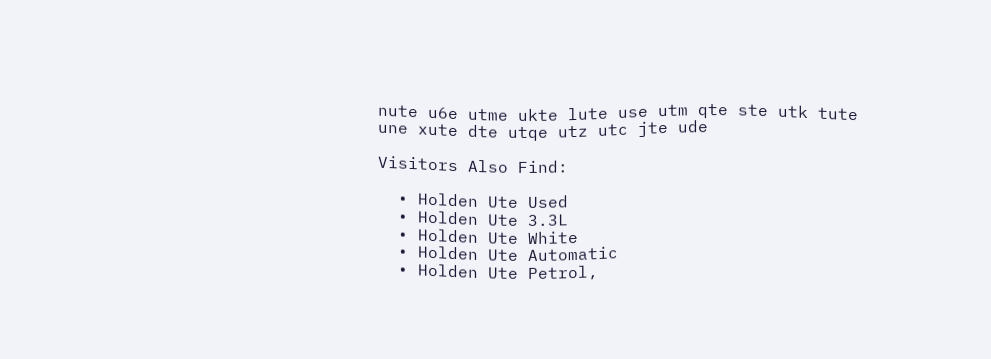nute u6e utme ukte lute use utm qte ste utk tute une xute dte utqe utz utc jte ude

Visitors Also Find:

  • Holden Ute Used
  • Holden Ute 3.3L
  • Holden Ute White
  • Holden Ute Automatic
  • Holden Ute Petrol,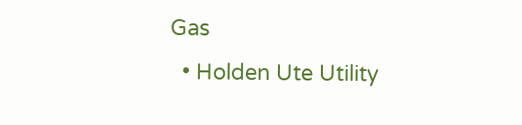Gas
  • Holden Ute Utility